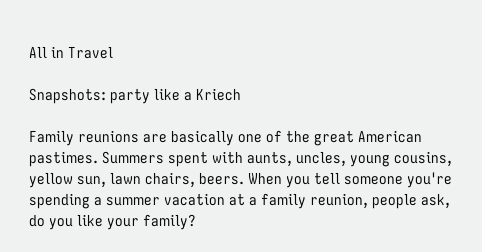All in Travel

Snapshots: party like a Kriech

Family reunions are basically one of the great American pastimes. Summers spent with aunts, uncles, young cousins, yellow sun, lawn chairs, beers. When you tell someone you're spending a summer vacation at a family reunion, people ask, do you like your family?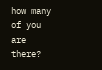how many of you are there?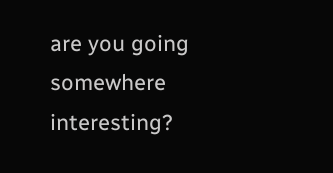are you going somewhere interesting?